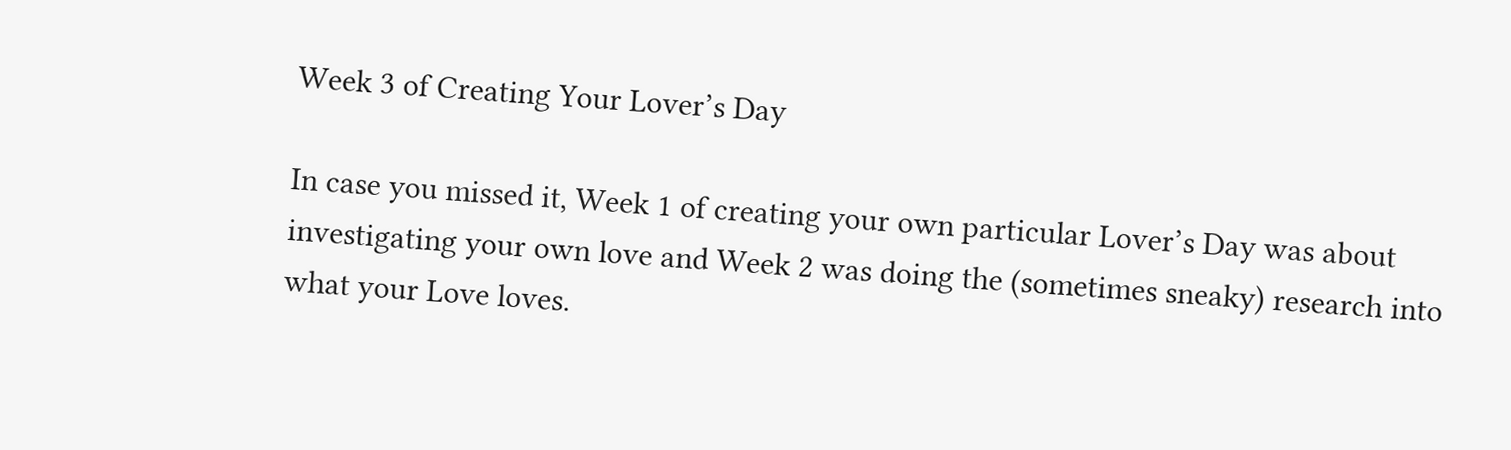Week 3 of Creating Your Lover’s Day

In case you missed it, Week 1 of creating your own particular Lover’s Day was about investigating your own love and Week 2 was doing the (sometimes sneaky) research into what your Love loves.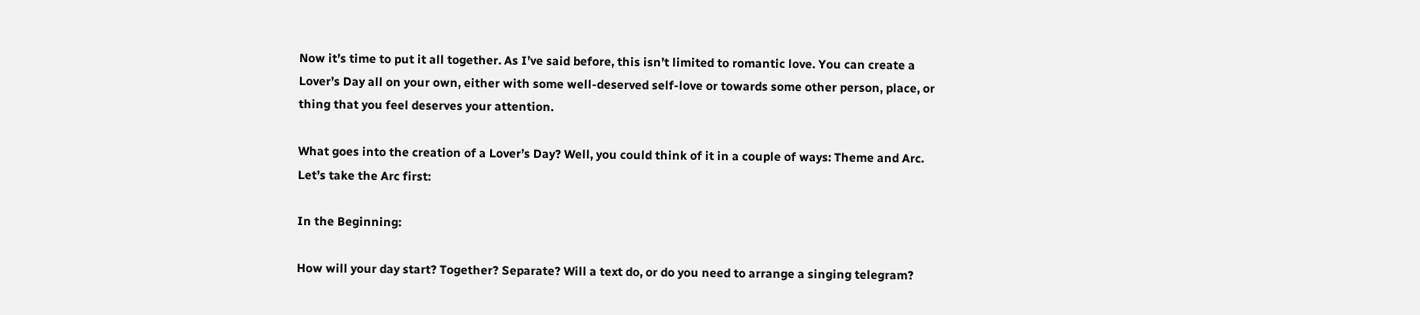Now it’s time to put it all together. As I’ve said before, this isn’t limited to romantic love. You can create a Lover’s Day all on your own, either with some well-deserved self-love or towards some other person, place, or thing that you feel deserves your attention.

What goes into the creation of a Lover’s Day? Well, you could think of it in a couple of ways: Theme and Arc. Let’s take the Arc first:

In the Beginning:

How will your day start? Together? Separate? Will a text do, or do you need to arrange a singing telegram?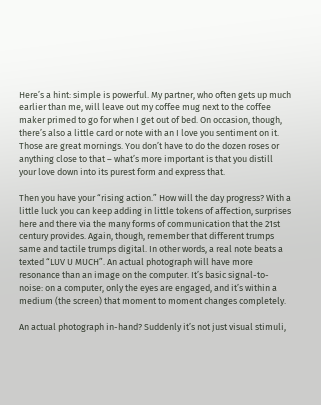Here’s a hint: simple is powerful. My partner, who often gets up much earlier than me, will leave out my coffee mug next to the coffee maker primed to go for when I get out of bed. On occasion, though, there’s also a little card or note with an I love you sentiment on it. Those are great mornings. You don’t have to do the dozen roses or anything close to that – what’s more important is that you distill your love down into its purest form and express that.

Then you have your “rising action.” How will the day progress? With a little luck you can keep adding in little tokens of affection, surprises here and there via the many forms of communication that the 21st century provides. Again, though, remember that different trumps same and tactile trumps digital. In other words, a real note beats a texted “LUV U MUCH”. An actual photograph will have more resonance than an image on the computer. It’s basic signal-to-noise: on a computer, only the eyes are engaged, and it’s within a medium (the screen) that moment to moment changes completely.

An actual photograph in-hand? Suddenly it’s not just visual stimuli,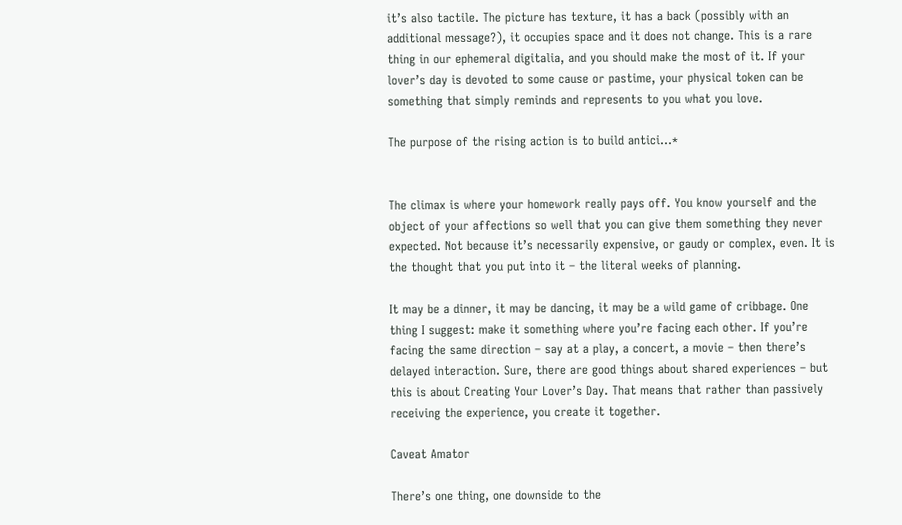it’s also tactile. The picture has texture, it has a back (possibly with an additional message?), it occupies space and it does not change. This is a rare thing in our ephemeral digitalia, and you should make the most of it. If your lover’s day is devoted to some cause or pastime, your physical token can be something that simply reminds and represents to you what you love.

The purpose of the rising action is to build antici…*


The climax is where your homework really pays off. You know yourself and the object of your affections so well that you can give them something they never expected. Not because it’s necessarily expensive, or gaudy or complex, even. It is the thought that you put into it – the literal weeks of planning.

It may be a dinner, it may be dancing, it may be a wild game of cribbage. One thing I suggest: make it something where you’re facing each other. If you’re facing the same direction – say at a play, a concert, a movie – then there’s delayed interaction. Sure, there are good things about shared experiences – but this is about Creating Your Lover’s Day. That means that rather than passively receiving the experience, you create it together.

Caveat Amator

There’s one thing, one downside to the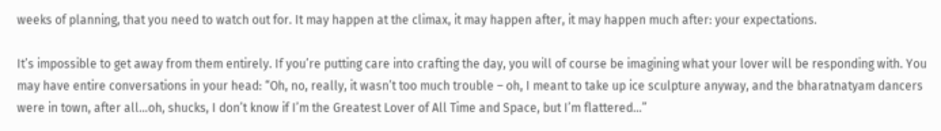weeks of planning, that you need to watch out for. It may happen at the climax, it may happen after, it may happen much after: your expectations.

It’s impossible to get away from them entirely. If you’re putting care into crafting the day, you will of course be imagining what your lover will be responding with. You may have entire conversations in your head: “Oh, no, really, it wasn’t too much trouble – oh, I meant to take up ice sculpture anyway, and the bharatnatyam dancers were in town, after all…oh, shucks, I don’t know if I’m the Greatest Lover of All Time and Space, but I’m flattered…”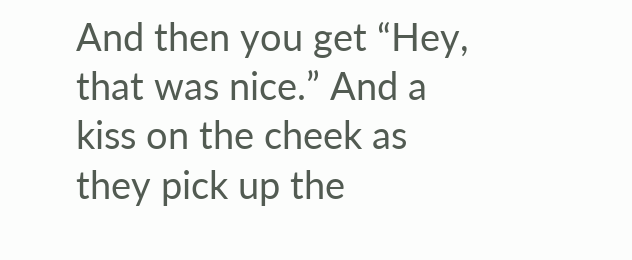And then you get “Hey, that was nice.” And a kiss on the cheek as they pick up the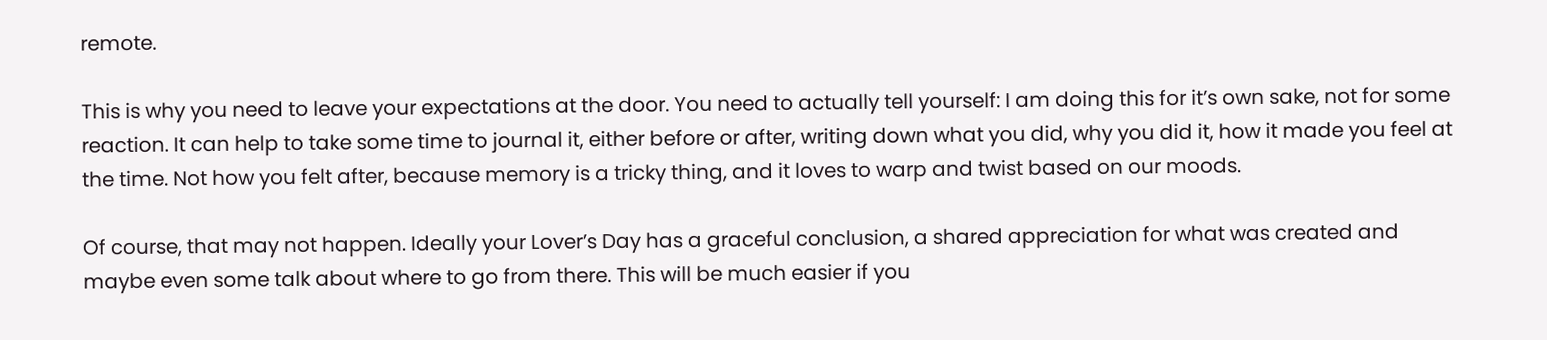remote.

This is why you need to leave your expectations at the door. You need to actually tell yourself: I am doing this for it’s own sake, not for some reaction. It can help to take some time to journal it, either before or after, writing down what you did, why you did it, how it made you feel at the time. Not how you felt after, because memory is a tricky thing, and it loves to warp and twist based on our moods.

Of course, that may not happen. Ideally your Lover’s Day has a graceful conclusion, a shared appreciation for what was created and maybe even some talk about where to go from there. This will be much easier if you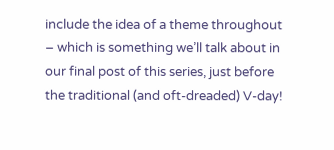include the idea of a theme throughout – which is something we’ll talk about in our final post of this series, just before the traditional (and oft-dreaded) V-day!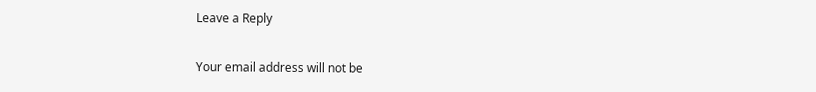Leave a Reply

Your email address will not be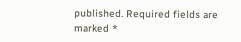published. Required fields are marked *